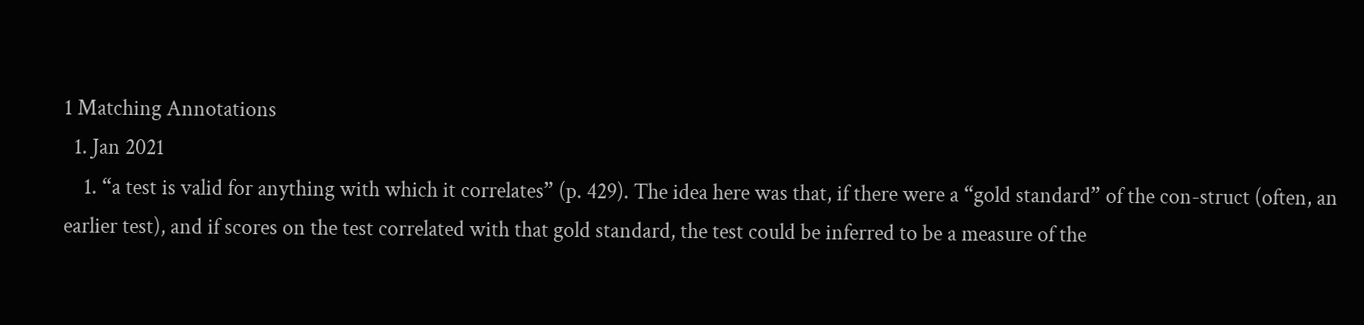1 Matching Annotations
  1. Jan 2021
    1. “a test is valid for anything with which it correlates” (p. 429). The idea here was that, if there were a “gold standard” of the con-struct (often, an earlier test), and if scores on the test correlated with that gold standard, the test could be inferred to be a measure of the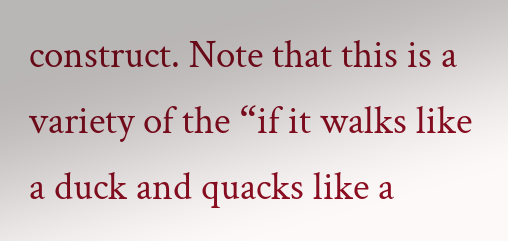construct. Note that this is a variety of the “if it walks like a duck and quacks like a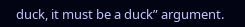duck, it must be a duck” argument.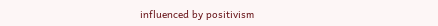influenced by positivism